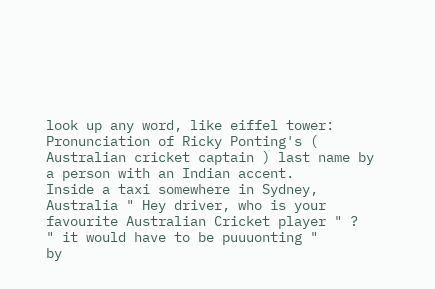look up any word, like eiffel tower:
Pronunciation of Ricky Ponting's ( Australian cricket captain ) last name by a person with an Indian accent.
Inside a taxi somewhere in Sydney, Australia " Hey driver, who is your favourite Australian Cricket player " ?
" it would have to be puuuonting "
by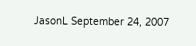JasonL September 24, 2007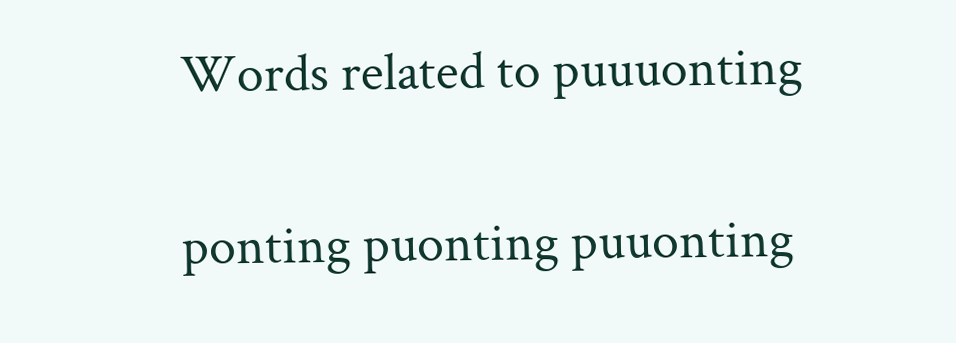Words related to puuuonting

ponting puonting puuonting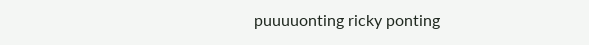puuuuonting ricky ponting